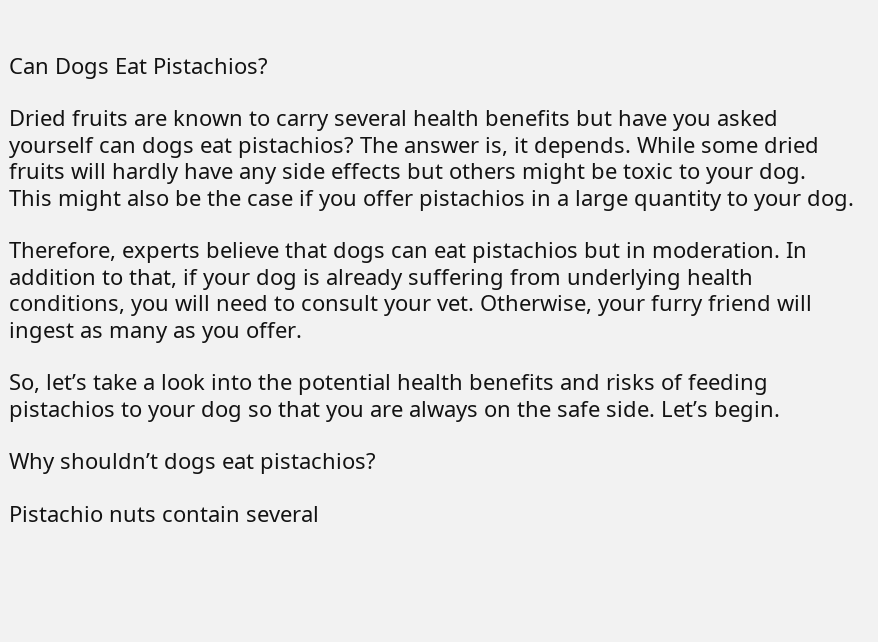Can Dogs Eat Pistachios?

Dried fruits are known to carry several health benefits but have you asked yourself can dogs eat pistachios? The answer is, it depends. While some dried fruits will hardly have any side effects but others might be toxic to your dog. This might also be the case if you offer pistachios in a large quantity to your dog.

Therefore, experts believe that dogs can eat pistachios but in moderation. In addition to that, if your dog is already suffering from underlying health conditions, you will need to consult your vet. Otherwise, your furry friend will ingest as many as you offer.

So, let’s take a look into the potential health benefits and risks of feeding pistachios to your dog so that you are always on the safe side. Let’s begin.

Why shouldn’t dogs eat pistachios?

Pistachio nuts contain several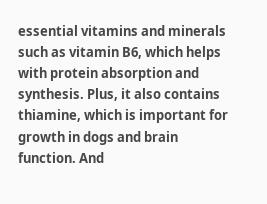essential vitamins and minerals such as vitamin B6, which helps with protein absorption and synthesis. Plus, it also contains thiamine, which is important for growth in dogs and brain function. And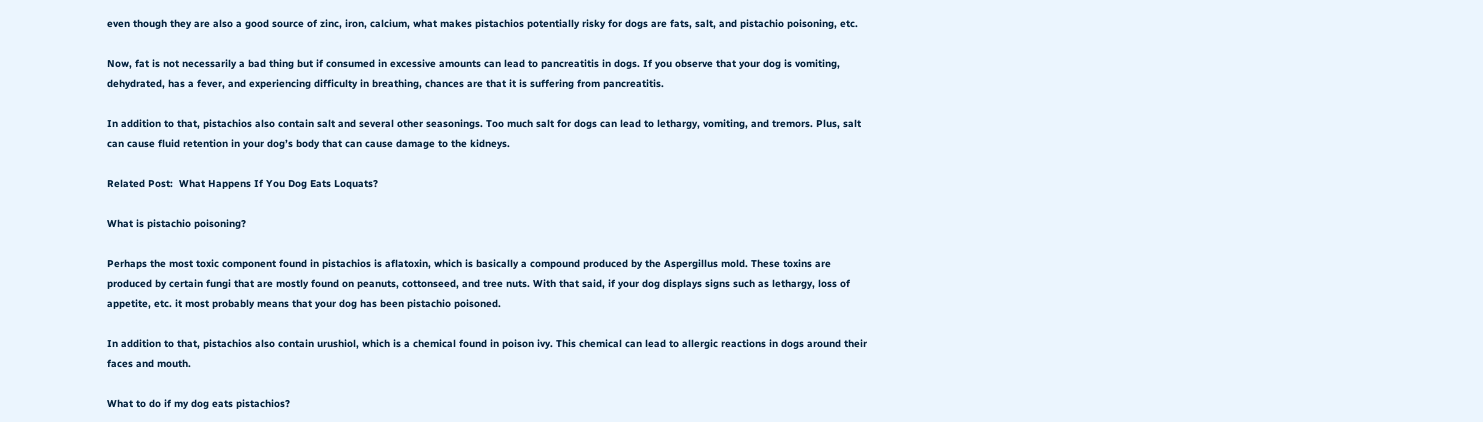even though they are also a good source of zinc, iron, calcium, what makes pistachios potentially risky for dogs are fats, salt, and pistachio poisoning, etc.

Now, fat is not necessarily a bad thing but if consumed in excessive amounts can lead to pancreatitis in dogs. If you observe that your dog is vomiting, dehydrated, has a fever, and experiencing difficulty in breathing, chances are that it is suffering from pancreatitis.

In addition to that, pistachios also contain salt and several other seasonings. Too much salt for dogs can lead to lethargy, vomiting, and tremors. Plus, salt can cause fluid retention in your dog’s body that can cause damage to the kidneys.

Related Post:  What Happens If You Dog Eats Loquats?

What is pistachio poisoning?

Perhaps the most toxic component found in pistachios is aflatoxin, which is basically a compound produced by the Aspergillus mold. These toxins are produced by certain fungi that are mostly found on peanuts, cottonseed, and tree nuts. With that said, if your dog displays signs such as lethargy, loss of appetite, etc. it most probably means that your dog has been pistachio poisoned.

In addition to that, pistachios also contain urushiol, which is a chemical found in poison ivy. This chemical can lead to allergic reactions in dogs around their faces and mouth.

What to do if my dog eats pistachios?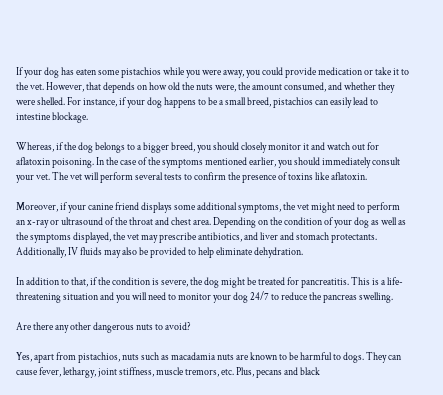If your dog has eaten some pistachios while you were away, you could provide medication or take it to the vet. However, that depends on how old the nuts were, the amount consumed, and whether they were shelled. For instance, if your dog happens to be a small breed, pistachios can easily lead to intestine blockage.

Whereas, if the dog belongs to a bigger breed, you should closely monitor it and watch out for aflatoxin poisoning. In the case of the symptoms mentioned earlier, you should immediately consult your vet. The vet will perform several tests to confirm the presence of toxins like aflatoxin.

Moreover, if your canine friend displays some additional symptoms, the vet might need to perform an x-ray or ultrasound of the throat and chest area. Depending on the condition of your dog as well as the symptoms displayed, the vet may prescribe antibiotics, and liver and stomach protectants. Additionally, IV fluids may also be provided to help eliminate dehydration.

In addition to that, if the condition is severe, the dog might be treated for pancreatitis. This is a life-threatening situation and you will need to monitor your dog 24/7 to reduce the pancreas swelling.

Are there any other dangerous nuts to avoid?

Yes, apart from pistachios, nuts such as macadamia nuts are known to be harmful to dogs. They can cause fever, lethargy, joint stiffness, muscle tremors, etc. Plus, pecans and black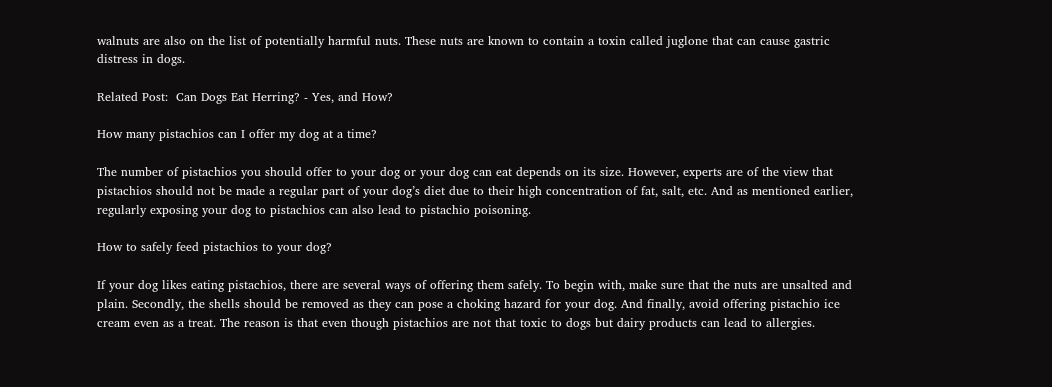walnuts are also on the list of potentially harmful nuts. These nuts are known to contain a toxin called juglone that can cause gastric distress in dogs.

Related Post:  Can Dogs Eat Herring? - Yes, and How?

How many pistachios can I offer my dog at a time?

The number of pistachios you should offer to your dog or your dog can eat depends on its size. However, experts are of the view that pistachios should not be made a regular part of your dog’s diet due to their high concentration of fat, salt, etc. And as mentioned earlier, regularly exposing your dog to pistachios can also lead to pistachio poisoning.

How to safely feed pistachios to your dog?

If your dog likes eating pistachios, there are several ways of offering them safely. To begin with, make sure that the nuts are unsalted and plain. Secondly, the shells should be removed as they can pose a choking hazard for your dog. And finally, avoid offering pistachio ice cream even as a treat. The reason is that even though pistachios are not that toxic to dogs but dairy products can lead to allergies.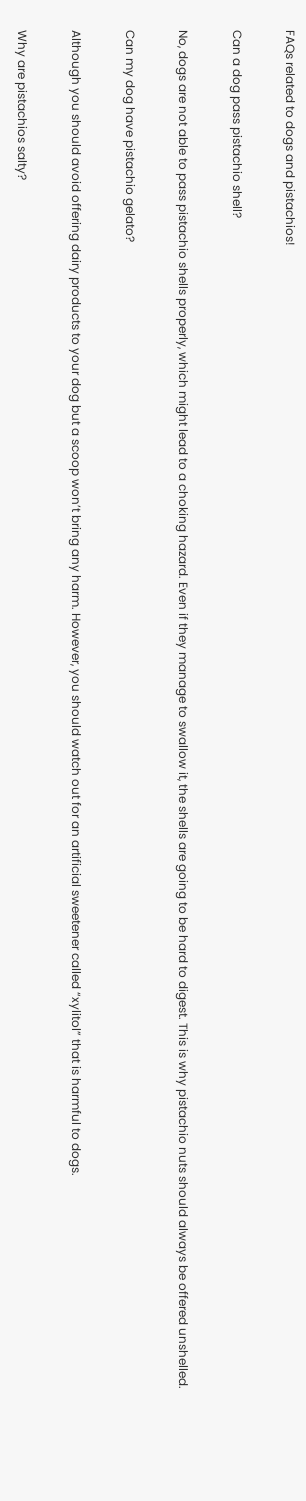FAQs related to dogs and pistachios!

Can a dog pass pistachio shell?

No, dogs are not able to pass pistachio shells properly, which might lead to a choking hazard. Even if they manage to swallow it, the shells are going to be hard to digest. This is why pistachio nuts should always be offered unshelled.

Can my dog have pistachio gelato?

Although you should avoid offering dairy products to your dog but a scoop won’t bring any harm. However, you should watch out for an artificial sweetener called “xylitol” that is harmful to dogs.

Why are pistachios salty?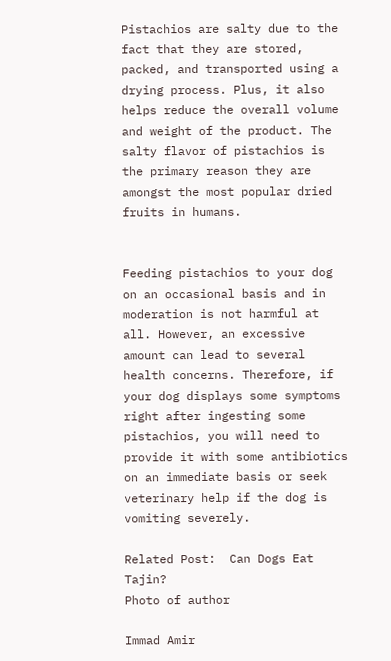Pistachios are salty due to the fact that they are stored, packed, and transported using a drying process. Plus, it also helps reduce the overall volume and weight of the product. The salty flavor of pistachios is the primary reason they are amongst the most popular dried fruits in humans.


Feeding pistachios to your dog on an occasional basis and in moderation is not harmful at all. However, an excessive amount can lead to several health concerns. Therefore, if your dog displays some symptoms right after ingesting some pistachios, you will need to provide it with some antibiotics on an immediate basis or seek veterinary help if the dog is vomiting severely.

Related Post:  Can Dogs Eat Tajin?
Photo of author

Immad Amir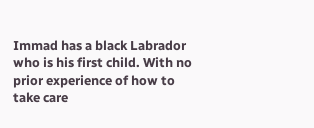Immad has a black Labrador who is his first child. With no prior experience of how to take care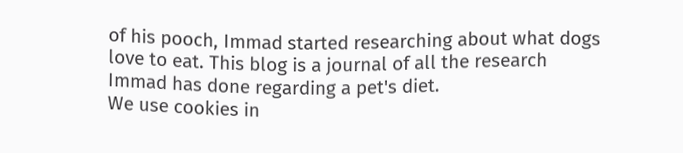of his pooch, Immad started researching about what dogs love to eat. This blog is a journal of all the research Immad has done regarding a pet's diet.
We use cookies in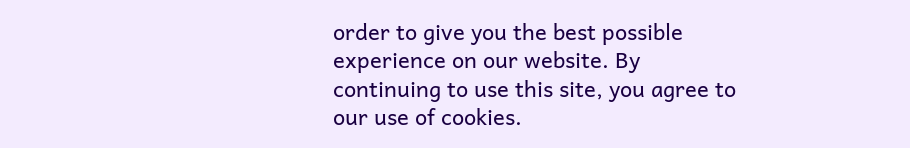order to give you the best possible experience on our website. By continuing to use this site, you agree to our use of cookies.